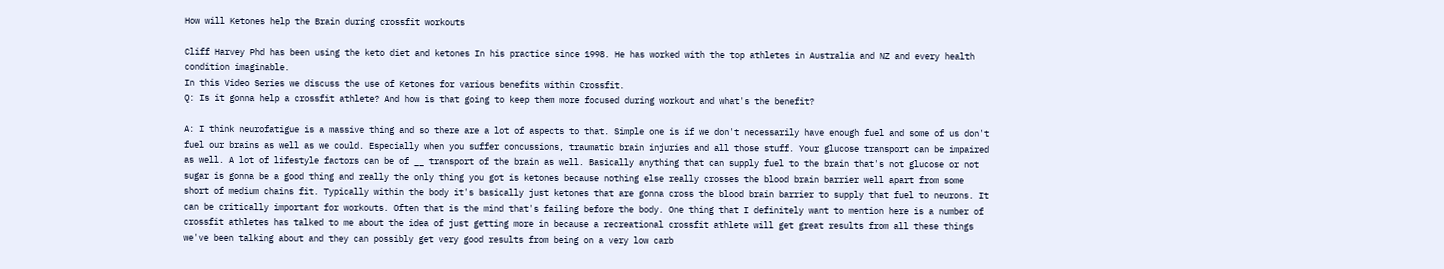How will Ketones help the Brain during crossfit workouts

Cliff Harvey Phd has been using the keto diet and ketones In his practice since 1998. He has worked with the top athletes in Australia and NZ and every health condition imaginable.
In this Video Series we discuss the use of Ketones for various benefits within Crossfit.
Q: Is it gonna help a crossfit athlete? And how is that going to keep them more focused during workout and what's the benefit?

A: I think neurofatigue is a massive thing and so there are a lot of aspects to that. Simple one is if we don't necessarily have enough fuel and some of us don't fuel our brains as well as we could. Especially when you suffer concussions, traumatic brain injuries and all those stuff. Your glucose transport can be impaired as well. A lot of lifestyle factors can be of __ transport of the brain as well. Basically anything that can supply fuel to the brain that's not glucose or not sugar is gonna be a good thing and really the only thing you got is ketones because nothing else really crosses the blood brain barrier well apart from some short of medium chains fit. Typically within the body it's basically just ketones that are gonna cross the blood brain barrier to supply that fuel to neurons. It can be critically important for workouts. Often that is the mind that's failing before the body. One thing that I definitely want to mention here is a number of crossfit athletes has talked to me about the idea of just getting more in because a recreational crossfit athlete will get great results from all these things we've been talking about and they can possibly get very good results from being on a very low carb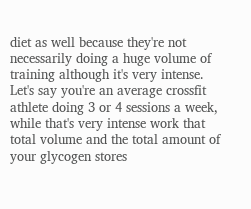diet as well because they're not necessarily doing a huge volume of training although it's very intense. Let's say you're an average crossfit athlete doing 3 or 4 sessions a week, while that's very intense work that total volume and the total amount of your glycogen stores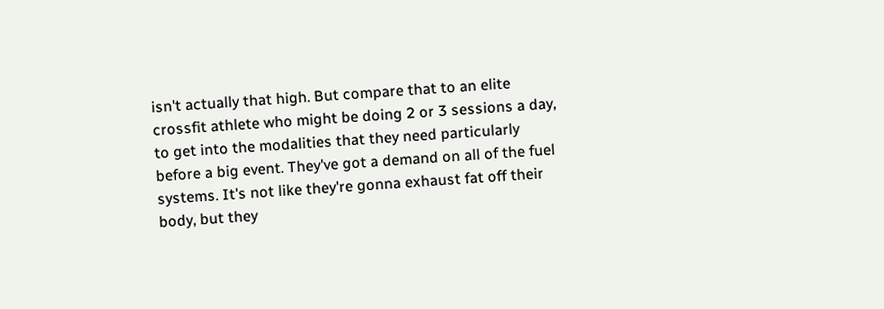isn't actually that high. But compare that to an elite crossfit athlete who might be doing 2 or 3 sessions a day, to get into the modalities that they need particularly before a big event. They've got a demand on all of the fuel systems. It's not like they're gonna exhaust fat off their body, but they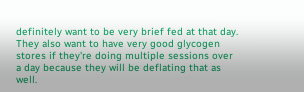definitely want to be very brief fed at that day. They also want to have very good glycogen stores if they're doing multiple sessions over a day because they will be deflating that as well.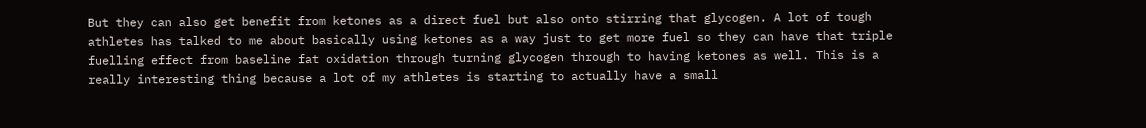But they can also get benefit from ketones as a direct fuel but also onto stirring that glycogen. A lot of tough athletes has talked to me about basically using ketones as a way just to get more fuel so they can have that triple fuelling effect from baseline fat oxidation through turning glycogen through to having ketones as well. This is a really interesting thing because a lot of my athletes is starting to actually have a small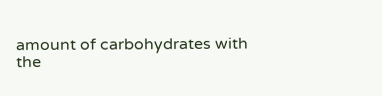amount of carbohydrates with the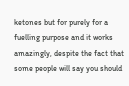ketones but for purely for a fuelling purpose and it works amazingly, despite the fact that some people will say you should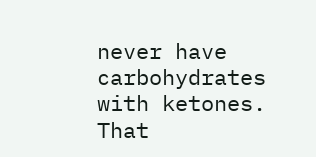never have carbohydrates with ketones. That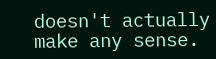doesn't actually make any sense.